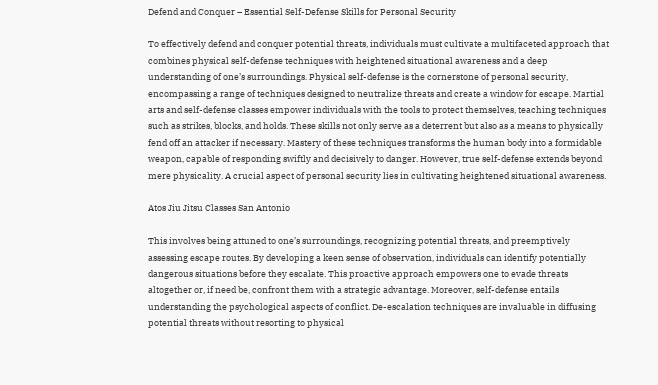Defend and Conquer – Essential Self-Defense Skills for Personal Security

To effectively defend and conquer potential threats, individuals must cultivate a multifaceted approach that combines physical self-defense techniques with heightened situational awareness and a deep understanding of one’s surroundings. Physical self-defense is the cornerstone of personal security, encompassing a range of techniques designed to neutralize threats and create a window for escape. Martial arts and self-defense classes empower individuals with the tools to protect themselves, teaching techniques such as strikes, blocks, and holds. These skills not only serve as a deterrent but also as a means to physically fend off an attacker if necessary. Mastery of these techniques transforms the human body into a formidable weapon, capable of responding swiftly and decisively to danger. However, true self-defense extends beyond mere physicality. A crucial aspect of personal security lies in cultivating heightened situational awareness.

Atos Jiu Jitsu Classes San Antonio

This involves being attuned to one’s surroundings, recognizing potential threats, and preemptively assessing escape routes. By developing a keen sense of observation, individuals can identify potentially dangerous situations before they escalate. This proactive approach empowers one to evade threats altogether or, if need be, confront them with a strategic advantage. Moreover, self-defense entails understanding the psychological aspects of conflict. De-escalation techniques are invaluable in diffusing potential threats without resorting to physical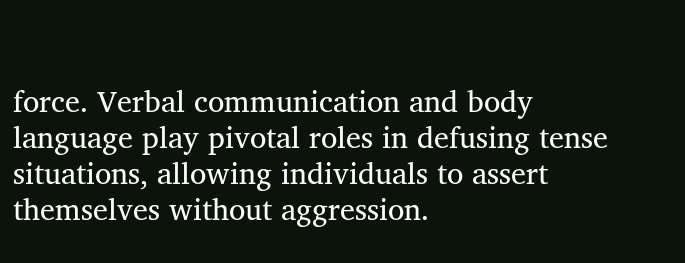force. Verbal communication and body language play pivotal roles in defusing tense situations, allowing individuals to assert themselves without aggression.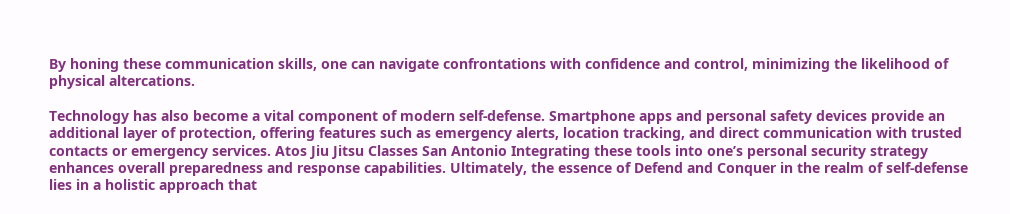By honing these communication skills, one can navigate confrontations with confidence and control, minimizing the likelihood of physical altercations.

Technology has also become a vital component of modern self-defense. Smartphone apps and personal safety devices provide an additional layer of protection, offering features such as emergency alerts, location tracking, and direct communication with trusted contacts or emergency services. Atos Jiu Jitsu Classes San Antonio Integrating these tools into one’s personal security strategy enhances overall preparedness and response capabilities. Ultimately, the essence of Defend and Conquer in the realm of self-defense lies in a holistic approach that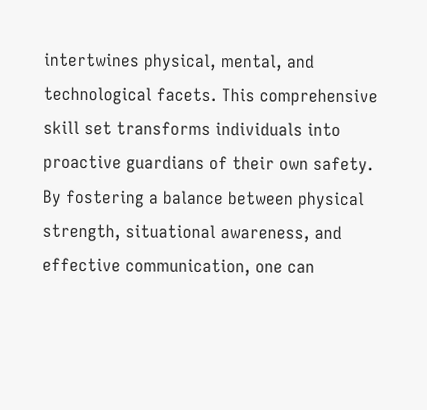intertwines physical, mental, and technological facets. This comprehensive skill set transforms individuals into proactive guardians of their own safety. By fostering a balance between physical strength, situational awareness, and effective communication, one can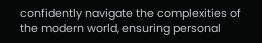confidently navigate the complexities of the modern world, ensuring personal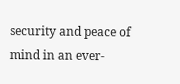security and peace of mind in an ever-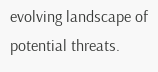evolving landscape of potential threats.